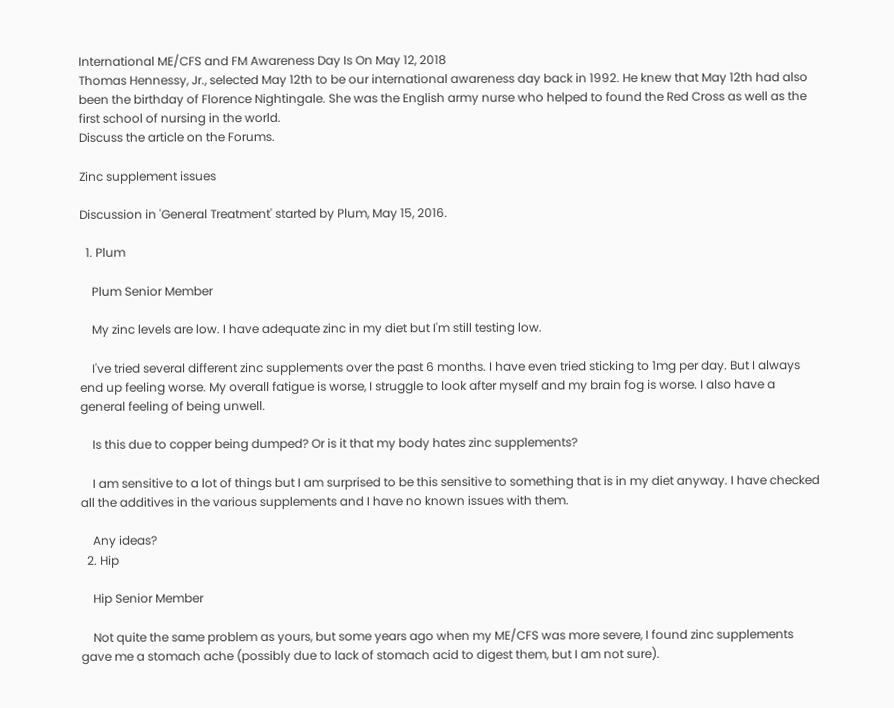International ME/CFS and FM Awareness Day Is On May 12, 2018
Thomas Hennessy, Jr., selected May 12th to be our international awareness day back in 1992. He knew that May 12th had also been the birthday of Florence Nightingale. She was the English army nurse who helped to found the Red Cross as well as the first school of nursing in the world.
Discuss the article on the Forums.

Zinc supplement issues

Discussion in 'General Treatment' started by Plum, May 15, 2016.

  1. Plum

    Plum Senior Member

    My zinc levels are low. I have adequate zinc in my diet but I'm still testing low.

    I've tried several different zinc supplements over the past 6 months. I have even tried sticking to 1mg per day. But I always end up feeling worse. My overall fatigue is worse, I struggle to look after myself and my brain fog is worse. I also have a general feeling of being unwell.

    Is this due to copper being dumped? Or is it that my body hates zinc supplements?

    I am sensitive to a lot of things but I am surprised to be this sensitive to something that is in my diet anyway. I have checked all the additives in the various supplements and I have no known issues with them.

    Any ideas?
  2. Hip

    Hip Senior Member

    Not quite the same problem as yours, but some years ago when my ME/CFS was more severe, I found zinc supplements gave me a stomach ache (possibly due to lack of stomach acid to digest them, but I am not sure).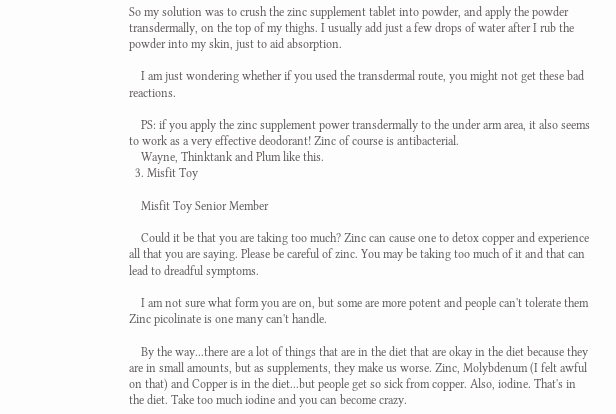So my solution was to crush the zinc supplement tablet into powder, and apply the powder transdermally, on the top of my thighs. I usually add just a few drops of water after I rub the powder into my skin, just to aid absorption.

    I am just wondering whether if you used the transdermal route, you might not get these bad reactions.

    PS: if you apply the zinc supplement power transdermally to the under arm area, it also seems to work as a very effective deodorant! Zinc of course is antibacterial.
    Wayne, Thinktank and Plum like this.
  3. Misfit Toy

    Misfit Toy Senior Member

    Could it be that you are taking too much? Zinc can cause one to detox copper and experience all that you are saying. Please be careful of zinc. You may be taking too much of it and that can lead to dreadful symptoms.

    I am not sure what form you are on, but some are more potent and people can't tolerate them Zinc picolinate is one many can't handle.

    By the way...there are a lot of things that are in the diet that are okay in the diet because they are in small amounts, but as supplements, they make us worse. Zinc, Molybdenum (I felt awful on that) and Copper is in the diet...but people get so sick from copper. Also, iodine. That's in the diet. Take too much iodine and you can become crazy.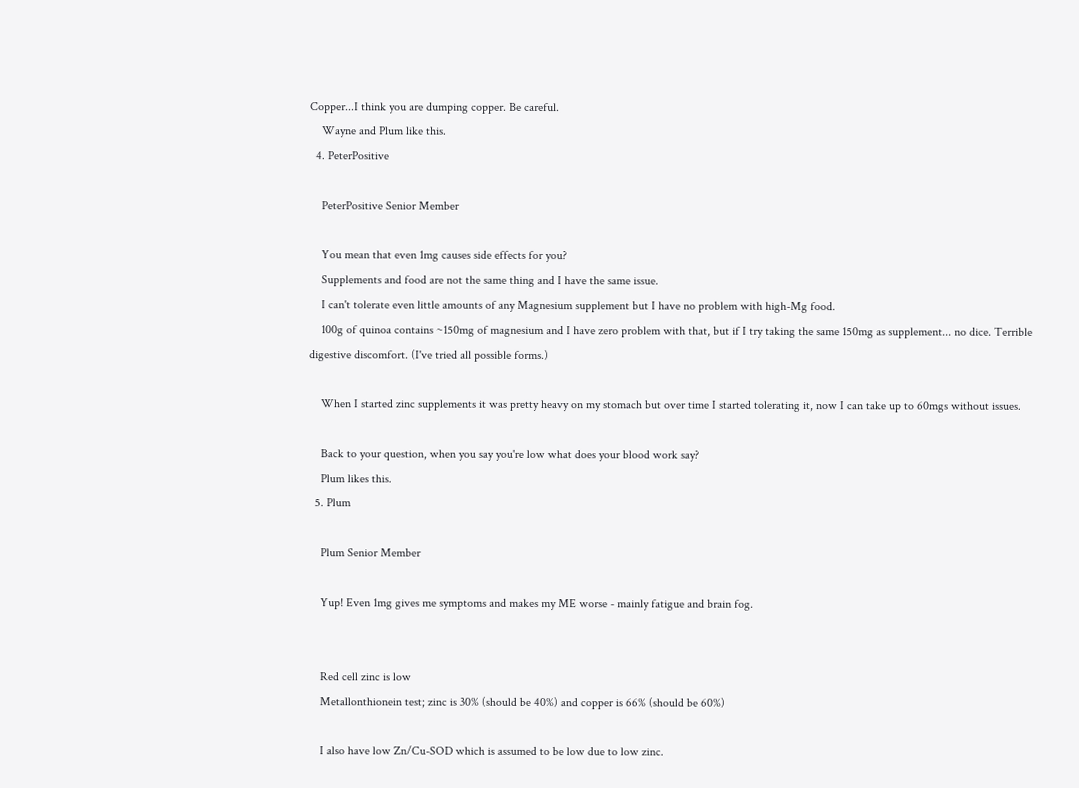Copper...I think you are dumping copper. Be careful.
    Wayne and Plum like this.
  4. PeterPositive

    PeterPositive Senior Member

    You mean that even 1mg causes side effects for you?
    Supplements and food are not the same thing and I have the same issue.
    I can't tolerate even little amounts of any Magnesium supplement but I have no problem with high-Mg food.
    100g of quinoa contains ~150mg of magnesium and I have zero problem with that, but if I try taking the same 150mg as supplement... no dice. Terrible digestive discomfort. (I've tried all possible forms.)

    When I started zinc supplements it was pretty heavy on my stomach but over time I started tolerating it, now I can take up to 60mgs without issues.

    Back to your question, when you say you're low what does your blood work say?
    Plum likes this.
  5. Plum

    Plum Senior Member

    Yup! Even 1mg gives me symptoms and makes my ME worse - mainly fatigue and brain fog.


    Red cell zinc is low
    Metallonthionein test; zinc is 30% (should be 40%) and copper is 66% (should be 60%)

    I also have low Zn/Cu-SOD which is assumed to be low due to low zinc.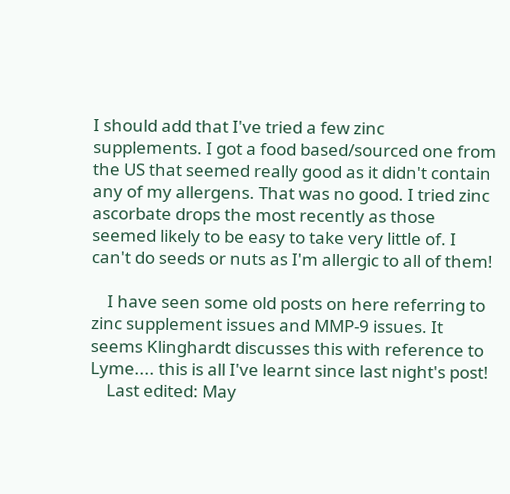I should add that I've tried a few zinc supplements. I got a food based/sourced one from the US that seemed really good as it didn't contain any of my allergens. That was no good. I tried zinc ascorbate drops the most recently as those seemed likely to be easy to take very little of. I can't do seeds or nuts as I'm allergic to all of them!

    I have seen some old posts on here referring to zinc supplement issues and MMP-9 issues. It seems Klinghardt discusses this with reference to Lyme.... this is all I've learnt since last night's post!
    Last edited: May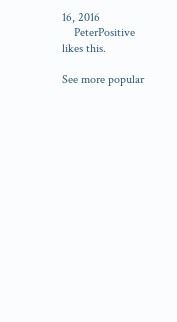16, 2016
    PeterPositive likes this.

See more popular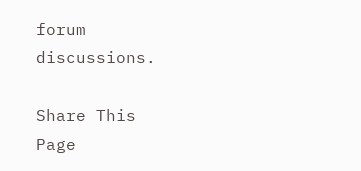forum discussions.

Share This Page